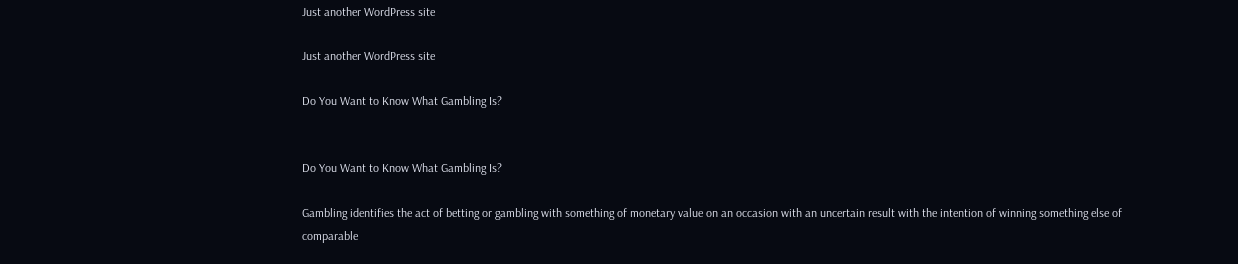Just another WordPress site

Just another WordPress site

Do You Want to Know What Gambling Is?


Do You Want to Know What Gambling Is?

Gambling identifies the act of betting or gambling with something of monetary value on an occasion with an uncertain result with the intention of winning something else of comparable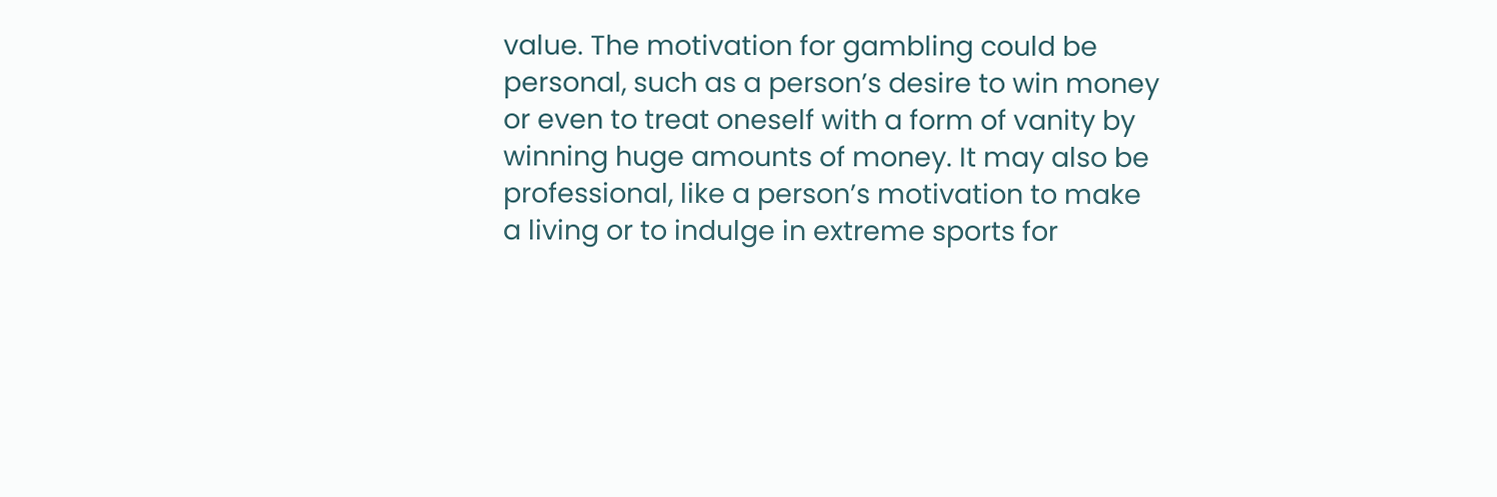value. The motivation for gambling could be personal, such as a person’s desire to win money or even to treat oneself with a form of vanity by winning huge amounts of money. It may also be professional, like a person’s motivation to make a living or to indulge in extreme sports for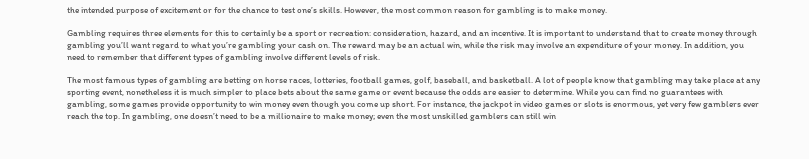the intended purpose of excitement or for the chance to test one’s skills. However, the most common reason for gambling is to make money.

Gambling requires three elements for this to certainly be a sport or recreation: consideration, hazard, and an incentive. It is important to understand that to create money through gambling you’ll want regard to what you’re gambling your cash on. The reward may be an actual win, while the risk may involve an expenditure of your money. In addition, you need to remember that different types of gambling involve different levels of risk.

The most famous types of gambling are betting on horse races, lotteries, football games, golf, baseball, and basketball. A lot of people know that gambling may take place at any sporting event, nonetheless it is much simpler to place bets about the same game or event because the odds are easier to determine. While you can find no guarantees with gambling, some games provide opportunity to win money even though you come up short. For instance, the jackpot in video games or slots is enormous, yet very few gamblers ever reach the top. In gambling, one doesn’t need to be a millionaire to make money; even the most unskilled gamblers can still win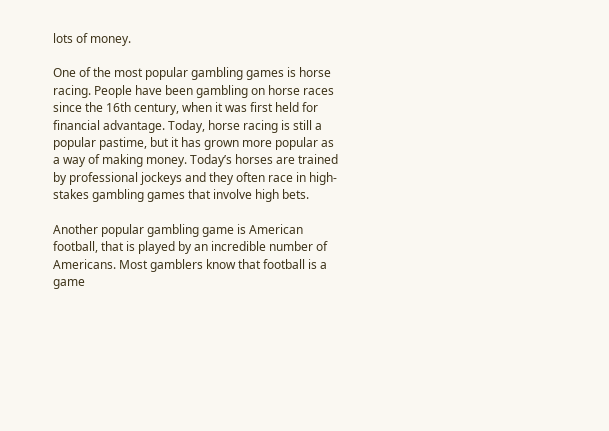lots of money.

One of the most popular gambling games is horse racing. People have been gambling on horse races since the 16th century, when it was first held for financial advantage. Today, horse racing is still a popular pastime, but it has grown more popular as a way of making money. Today’s horses are trained by professional jockeys and they often race in high-stakes gambling games that involve high bets.

Another popular gambling game is American football, that is played by an incredible number of Americans. Most gamblers know that football is a game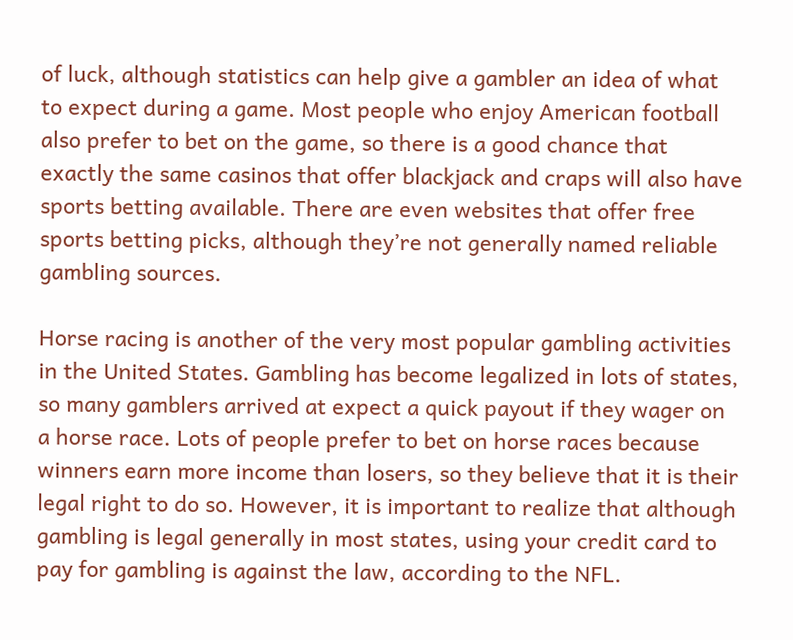of luck, although statistics can help give a gambler an idea of what to expect during a game. Most people who enjoy American football also prefer to bet on the game, so there is a good chance that exactly the same casinos that offer blackjack and craps will also have sports betting available. There are even websites that offer free sports betting picks, although they’re not generally named reliable gambling sources.

Horse racing is another of the very most popular gambling activities in the United States. Gambling has become legalized in lots of states, so many gamblers arrived at expect a quick payout if they wager on a horse race. Lots of people prefer to bet on horse races because winners earn more income than losers, so they believe that it is their legal right to do so. However, it is important to realize that although gambling is legal generally in most states, using your credit card to pay for gambling is against the law, according to the NFL.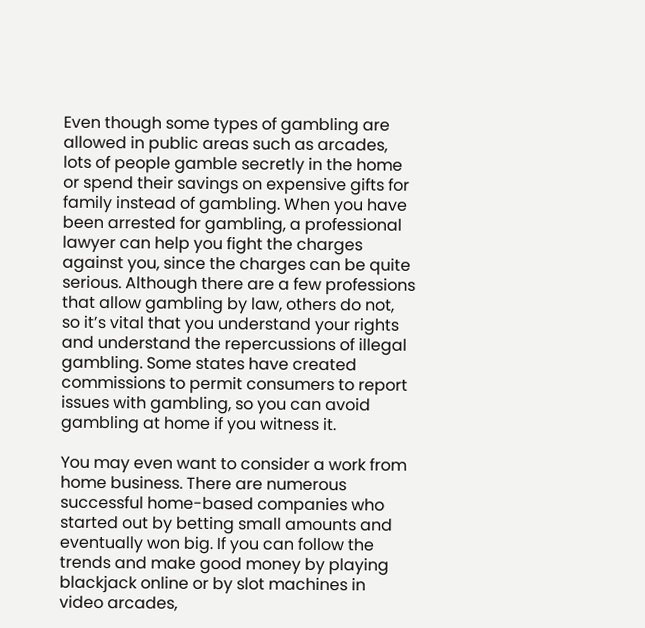Even though some types of gambling are allowed in public areas such as arcades, lots of people gamble secretly in the home or spend their savings on expensive gifts for family instead of gambling. When you have been arrested for gambling, a professional lawyer can help you fight the charges against you, since the charges can be quite serious. Although there are a few professions that allow gambling by law, others do not, so it’s vital that you understand your rights and understand the repercussions of illegal gambling. Some states have created commissions to permit consumers to report issues with gambling, so you can avoid gambling at home if you witness it.

You may even want to consider a work from home business. There are numerous successful home-based companies who started out by betting small amounts and eventually won big. If you can follow the trends and make good money by playing blackjack online or by slot machines in video arcades,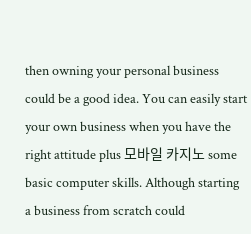then owning your personal business could be a good idea. You can easily start your own business when you have the right attitude plus 모바일 카지노 some basic computer skills. Although starting a business from scratch could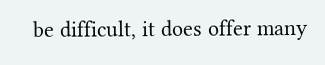be difficult, it does offer many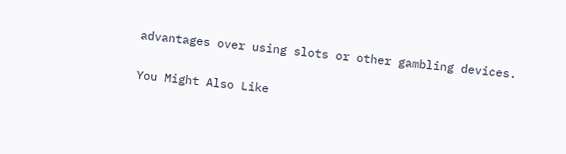advantages over using slots or other gambling devices.

You Might Also Like